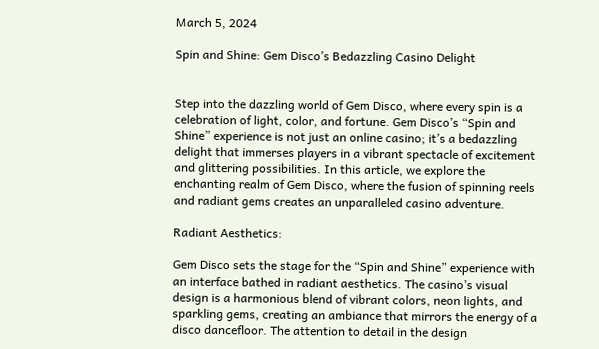March 5, 2024

Spin and Shine: Gem Disco’s Bedazzling Casino Delight


Step into the dazzling world of Gem Disco, where every spin is a celebration of light, color, and fortune. Gem Disco’s “Spin and Shine” experience is not just an online casino; it’s a bedazzling delight that immerses players in a vibrant spectacle of excitement and glittering possibilities. In this article, we explore the enchanting realm of Gem Disco, where the fusion of spinning reels and radiant gems creates an unparalleled casino adventure.

Radiant Aesthetics:

Gem Disco sets the stage for the “Spin and Shine” experience with an interface bathed in radiant aesthetics. The casino’s visual design is a harmonious blend of vibrant colors, neon lights, and sparkling gems, creating an ambiance that mirrors the energy of a disco dancefloor. The attention to detail in the design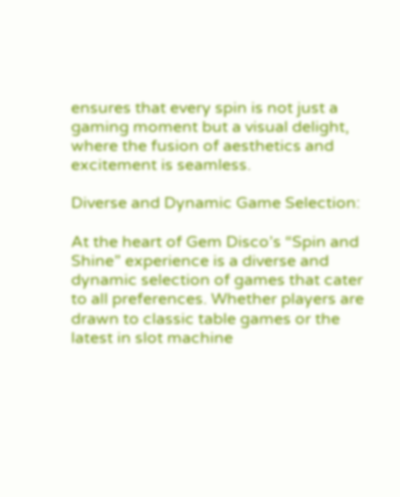ensures that every spin is not just a gaming moment but a visual delight, where the fusion of aesthetics and excitement is seamless.

Diverse and Dynamic Game Selection:

At the heart of Gem Disco’s “Spin and Shine” experience is a diverse and dynamic selection of games that cater to all preferences. Whether players are drawn to classic table games or the latest in slot machine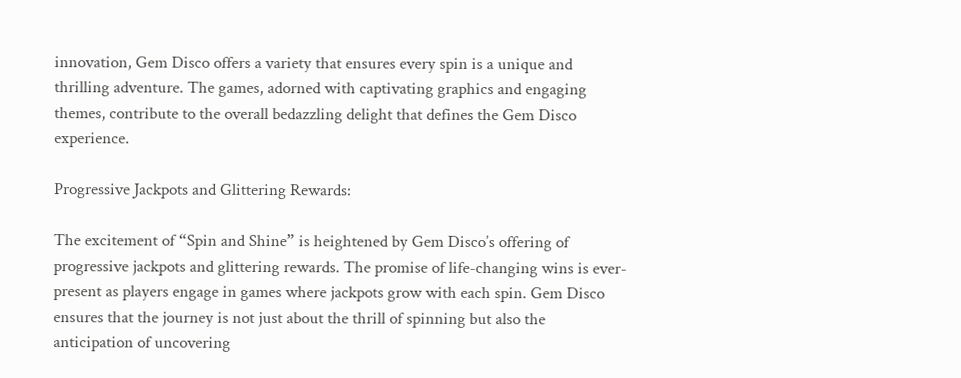innovation, Gem Disco offers a variety that ensures every spin is a unique and thrilling adventure. The games, adorned with captivating graphics and engaging themes, contribute to the overall bedazzling delight that defines the Gem Disco experience.

Progressive Jackpots and Glittering Rewards:

The excitement of “Spin and Shine” is heightened by Gem Disco’s offering of progressive jackpots and glittering rewards. The promise of life-changing wins is ever-present as players engage in games where jackpots grow with each spin. Gem Disco ensures that the journey is not just about the thrill of spinning but also the anticipation of uncovering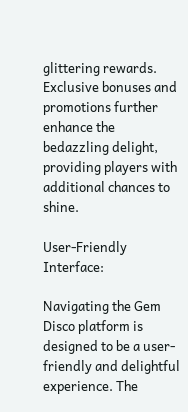glittering rewards. Exclusive bonuses and promotions further enhance the bedazzling delight, providing players with additional chances to shine.

User-Friendly Interface:

Navigating the Gem Disco platform is designed to be a user-friendly and delightful experience. The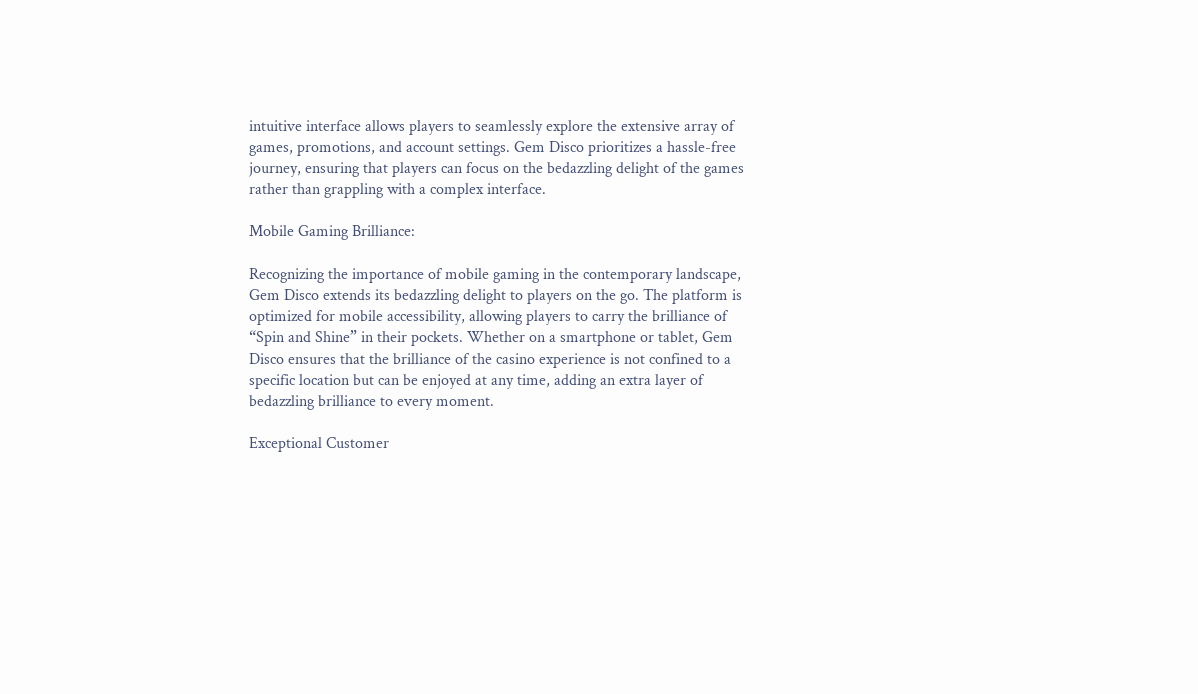intuitive interface allows players to seamlessly explore the extensive array of games, promotions, and account settings. Gem Disco prioritizes a hassle-free journey, ensuring that players can focus on the bedazzling delight of the games rather than grappling with a complex interface.

Mobile Gaming Brilliance:

Recognizing the importance of mobile gaming in the contemporary landscape, Gem Disco extends its bedazzling delight to players on the go. The platform is optimized for mobile accessibility, allowing players to carry the brilliance of “Spin and Shine” in their pockets. Whether on a smartphone or tablet, Gem Disco ensures that the brilliance of the casino experience is not confined to a specific location but can be enjoyed at any time, adding an extra layer of bedazzling brilliance to every moment.

Exceptional Customer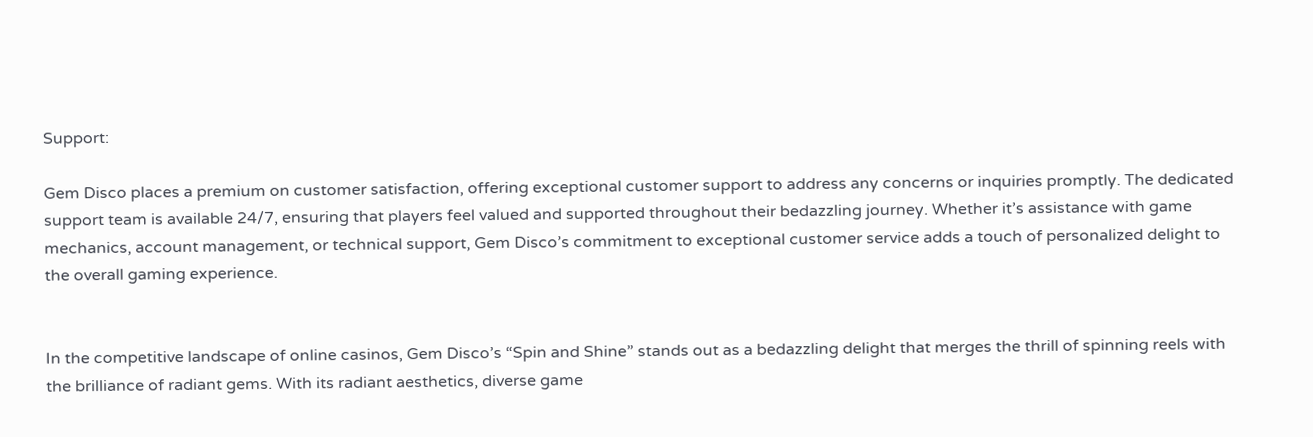Support:

Gem Disco places a premium on customer satisfaction, offering exceptional customer support to address any concerns or inquiries promptly. The dedicated support team is available 24/7, ensuring that players feel valued and supported throughout their bedazzling journey. Whether it’s assistance with game mechanics, account management, or technical support, Gem Disco’s commitment to exceptional customer service adds a touch of personalized delight to the overall gaming experience.


In the competitive landscape of online casinos, Gem Disco’s “Spin and Shine” stands out as a bedazzling delight that merges the thrill of spinning reels with the brilliance of radiant gems. With its radiant aesthetics, diverse game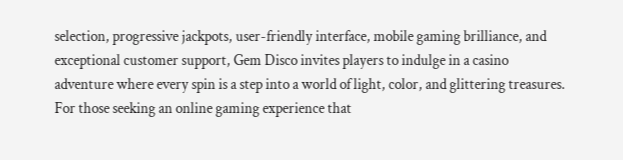selection, progressive jackpots, user-friendly interface, mobile gaming brilliance, and exceptional customer support, Gem Disco invites players to indulge in a casino adventure where every spin is a step into a world of light, color, and glittering treasures. For those seeking an online gaming experience that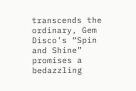transcends the ordinary, Gem Disco’s “Spin and Shine” promises a bedazzling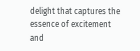delight that captures the essence of excitement and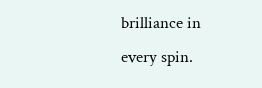brilliance in every spin.